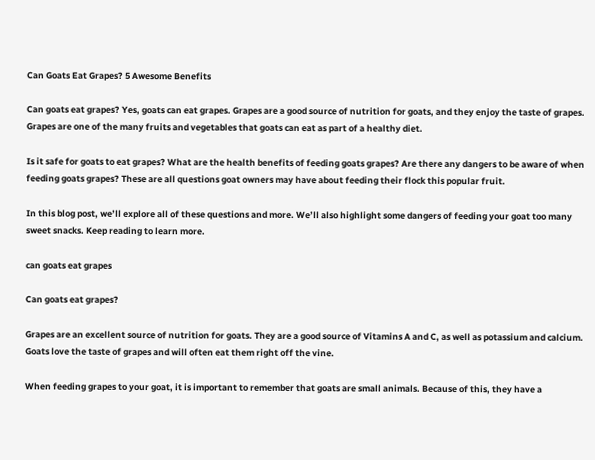Can Goats Eat Grapes? 5 Awesome Benefits

Can goats eat grapes? Yes, goats can eat grapes. Grapes are a good source of nutrition for goats, and they enjoy the taste of grapes. Grapes are one of the many fruits and vegetables that goats can eat as part of a healthy diet.

Is it safe for goats to eat grapes? What are the health benefits of feeding goats grapes? Are there any dangers to be aware of when feeding goats grapes? These are all questions goat owners may have about feeding their flock this popular fruit.

In this blog post, we’ll explore all of these questions and more. We’ll also highlight some dangers of feeding your goat too many sweet snacks. Keep reading to learn more.

can goats eat grapes

Can goats eat grapes?

Grapes are an excellent source of nutrition for goats. They are a good source of Vitamins A and C, as well as potassium and calcium. Goats love the taste of grapes and will often eat them right off the vine.

When feeding grapes to your goat, it is important to remember that goats are small animals. Because of this, they have a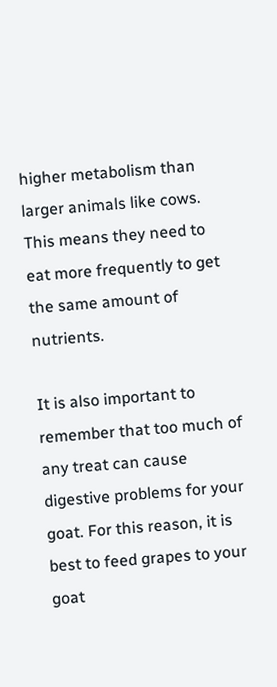higher metabolism than larger animals like cows. This means they need to eat more frequently to get the same amount of nutrients.

It is also important to remember that too much of any treat can cause digestive problems for your goat. For this reason, it is best to feed grapes to your goat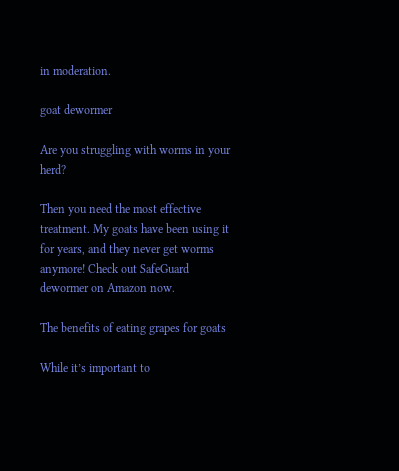in moderation.

goat dewormer

Are you struggling with worms in your herd?

Then you need the most effective treatment. My goats have been using it for years, and they never get worms anymore! Check out SafeGuard dewormer on Amazon now.

The benefits of eating grapes for goats

While it’s important to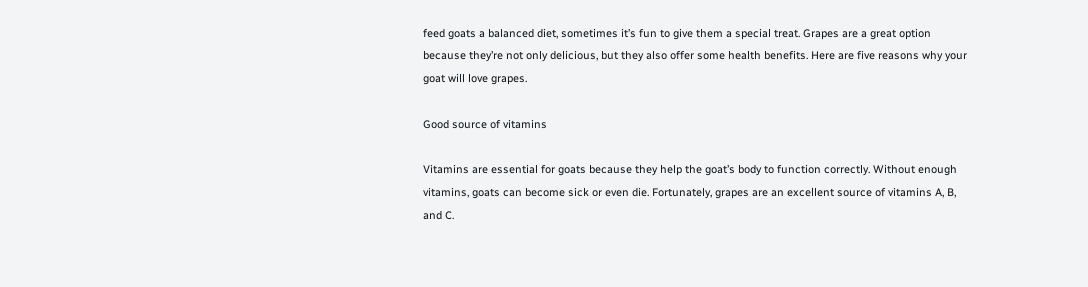feed goats a balanced diet, sometimes it’s fun to give them a special treat. Grapes are a great option because they’re not only delicious, but they also offer some health benefits. Here are five reasons why your goat will love grapes.

Good source of vitamins

Vitamins are essential for goats because they help the goat’s body to function correctly. Without enough vitamins, goats can become sick or even die. Fortunately, grapes are an excellent source of vitamins A, B, and C.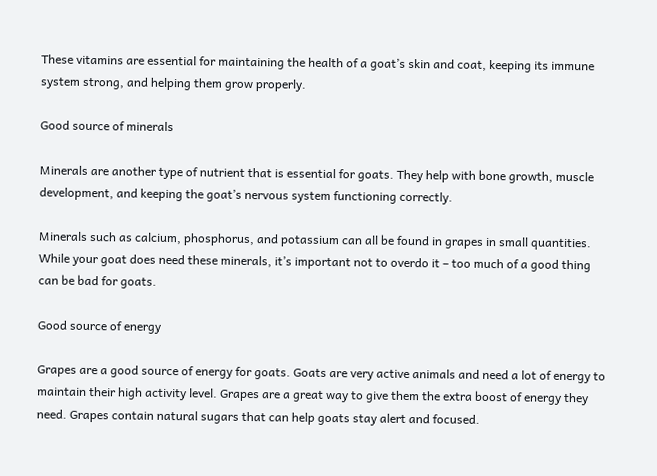These vitamins are essential for maintaining the health of a goat’s skin and coat, keeping its immune system strong, and helping them grow properly.

Good source of minerals

Minerals are another type of nutrient that is essential for goats. They help with bone growth, muscle development, and keeping the goat’s nervous system functioning correctly.

Minerals such as calcium, phosphorus, and potassium can all be found in grapes in small quantities. While your goat does need these minerals, it’s important not to overdo it – too much of a good thing can be bad for goats.

Good source of energy

Grapes are a good source of energy for goats. Goats are very active animals and need a lot of energy to maintain their high activity level. Grapes are a great way to give them the extra boost of energy they need. Grapes contain natural sugars that can help goats stay alert and focused.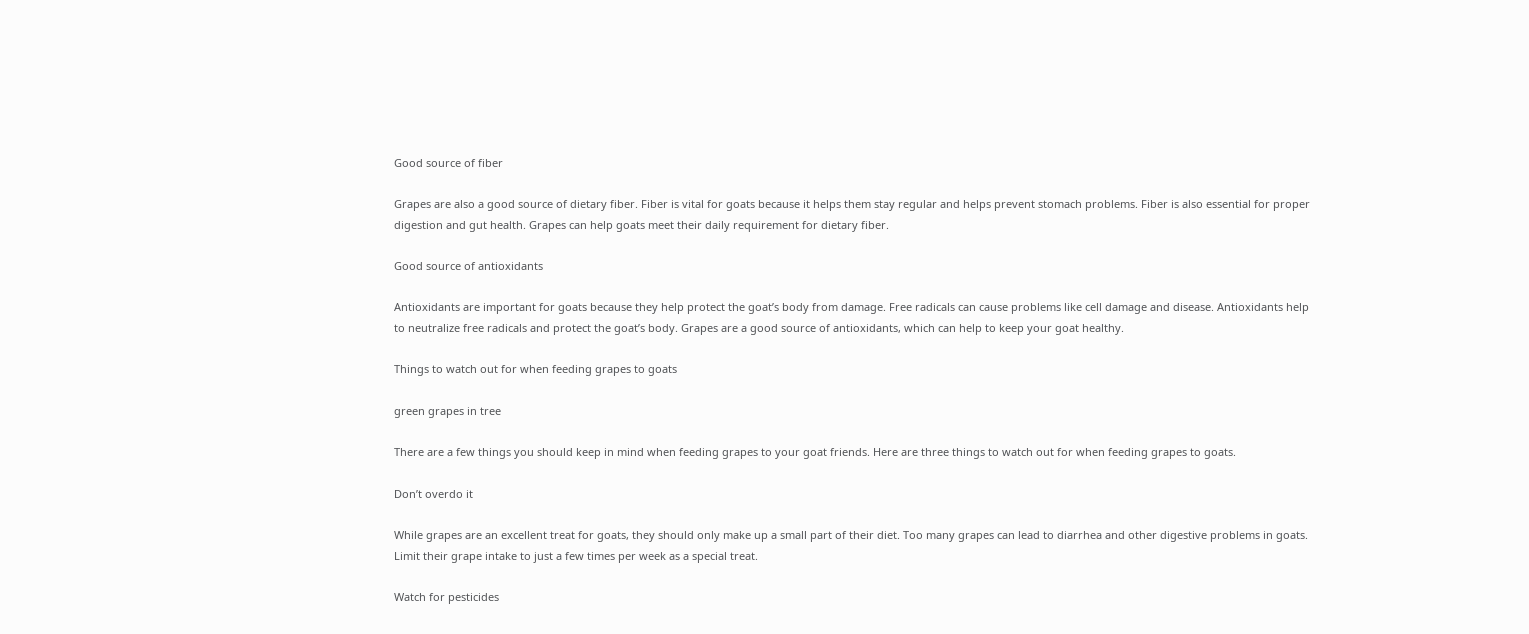Good source of fiber

Grapes are also a good source of dietary fiber. Fiber is vital for goats because it helps them stay regular and helps prevent stomach problems. Fiber is also essential for proper digestion and gut health. Grapes can help goats meet their daily requirement for dietary fiber.

Good source of antioxidants

Antioxidants are important for goats because they help protect the goat’s body from damage. Free radicals can cause problems like cell damage and disease. Antioxidants help to neutralize free radicals and protect the goat’s body. Grapes are a good source of antioxidants, which can help to keep your goat healthy.

Things to watch out for when feeding grapes to goats

green grapes in tree

There are a few things you should keep in mind when feeding grapes to your goat friends. Here are three things to watch out for when feeding grapes to goats.

Don’t overdo it

While grapes are an excellent treat for goats, they should only make up a small part of their diet. Too many grapes can lead to diarrhea and other digestive problems in goats. Limit their grape intake to just a few times per week as a special treat.

Watch for pesticides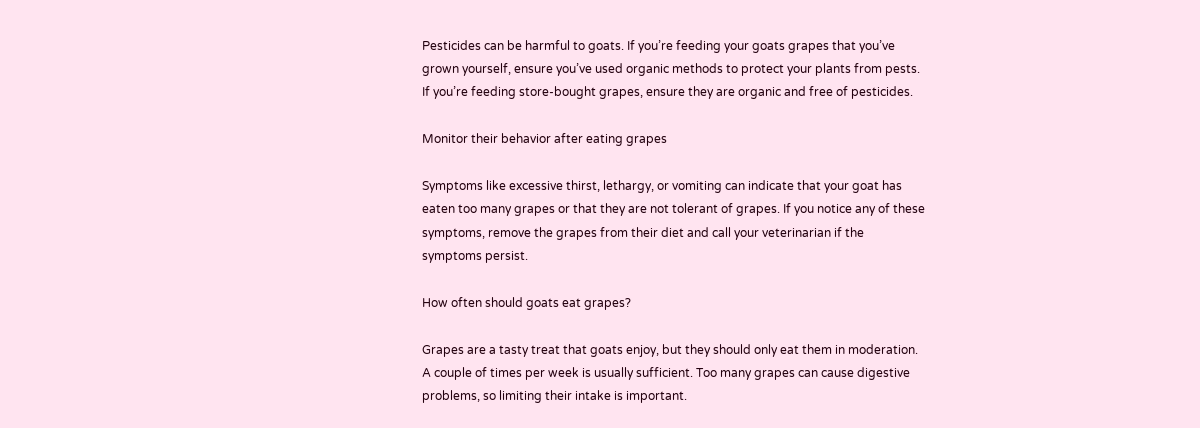Pesticides can be harmful to goats. If you’re feeding your goats grapes that you’ve grown yourself, ensure you’ve used organic methods to protect your plants from pests. If you’re feeding store-bought grapes, ensure they are organic and free of pesticides.

Monitor their behavior after eating grapes

Symptoms like excessive thirst, lethargy, or vomiting can indicate that your goat has eaten too many grapes or that they are not tolerant of grapes. If you notice any of these symptoms, remove the grapes from their diet and call your veterinarian if the symptoms persist.

How often should goats eat grapes?

Grapes are a tasty treat that goats enjoy, but they should only eat them in moderation. A couple of times per week is usually sufficient. Too many grapes can cause digestive problems, so limiting their intake is important.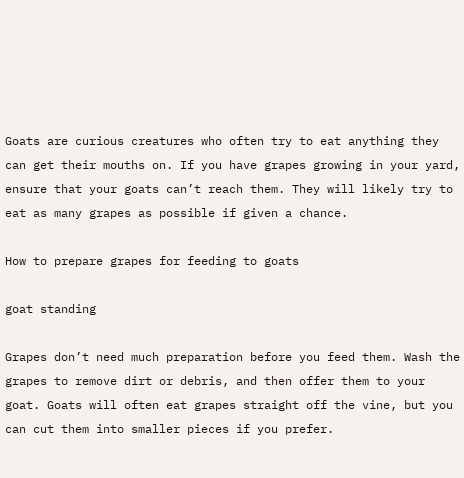Goats are curious creatures who often try to eat anything they can get their mouths on. If you have grapes growing in your yard, ensure that your goats can’t reach them. They will likely try to eat as many grapes as possible if given a chance.

How to prepare grapes for feeding to goats

goat standing

Grapes don’t need much preparation before you feed them. Wash the grapes to remove dirt or debris, and then offer them to your goat. Goats will often eat grapes straight off the vine, but you can cut them into smaller pieces if you prefer.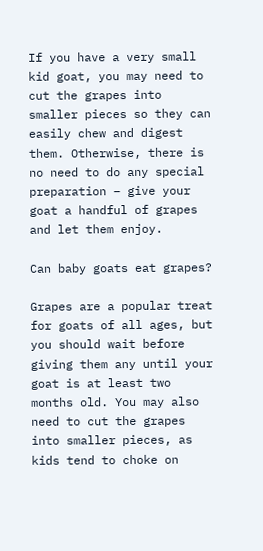If you have a very small kid goat, you may need to cut the grapes into smaller pieces so they can easily chew and digest them. Otherwise, there is no need to do any special preparation – give your goat a handful of grapes and let them enjoy.

Can baby goats eat grapes?

Grapes are a popular treat for goats of all ages, but you should wait before giving them any until your goat is at least two months old. You may also need to cut the grapes into smaller pieces, as kids tend to choke on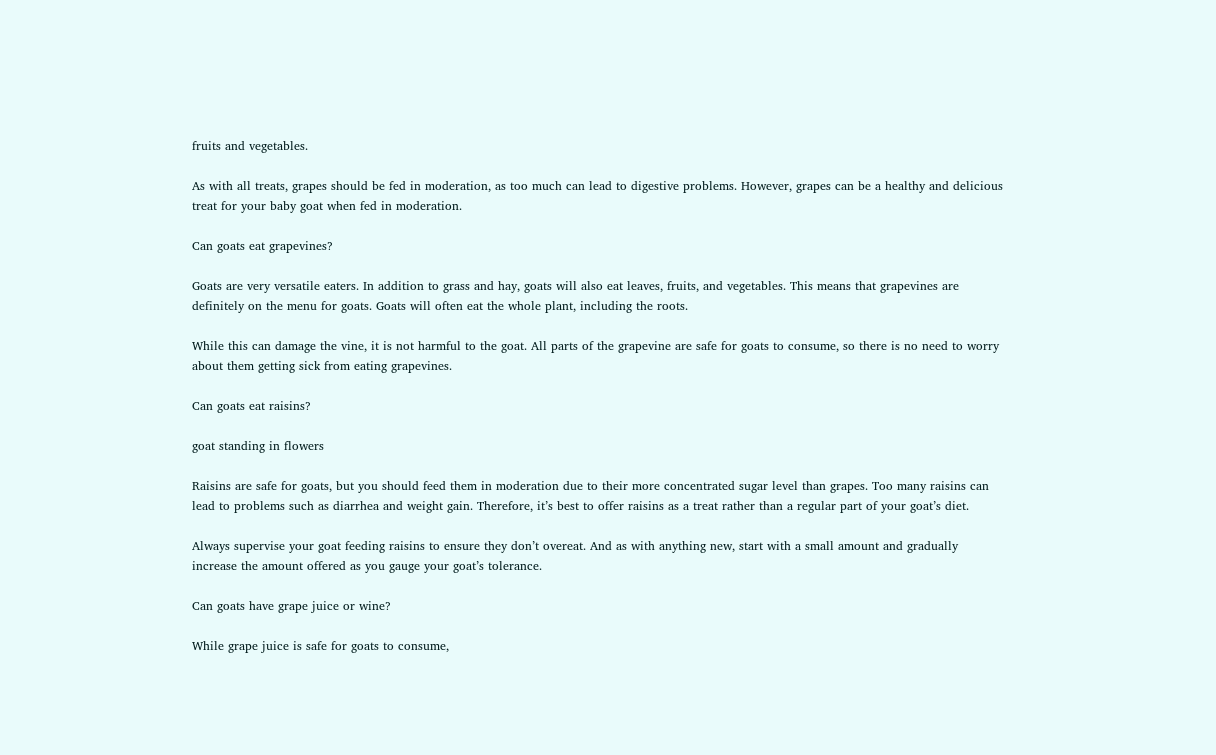fruits and vegetables.

As with all treats, grapes should be fed in moderation, as too much can lead to digestive problems. However, grapes can be a healthy and delicious treat for your baby goat when fed in moderation.

Can goats eat grapevines?

Goats are very versatile eaters. In addition to grass and hay, goats will also eat leaves, fruits, and vegetables. This means that grapevines are definitely on the menu for goats. Goats will often eat the whole plant, including the roots.

While this can damage the vine, it is not harmful to the goat. All parts of the grapevine are safe for goats to consume, so there is no need to worry about them getting sick from eating grapevines.

Can goats eat raisins?

goat standing in flowers

Raisins are safe for goats, but you should feed them in moderation due to their more concentrated sugar level than grapes. Too many raisins can lead to problems such as diarrhea and weight gain. Therefore, it’s best to offer raisins as a treat rather than a regular part of your goat’s diet.

Always supervise your goat feeding raisins to ensure they don’t overeat. And as with anything new, start with a small amount and gradually increase the amount offered as you gauge your goat’s tolerance.

Can goats have grape juice or wine?

While grape juice is safe for goats to consume,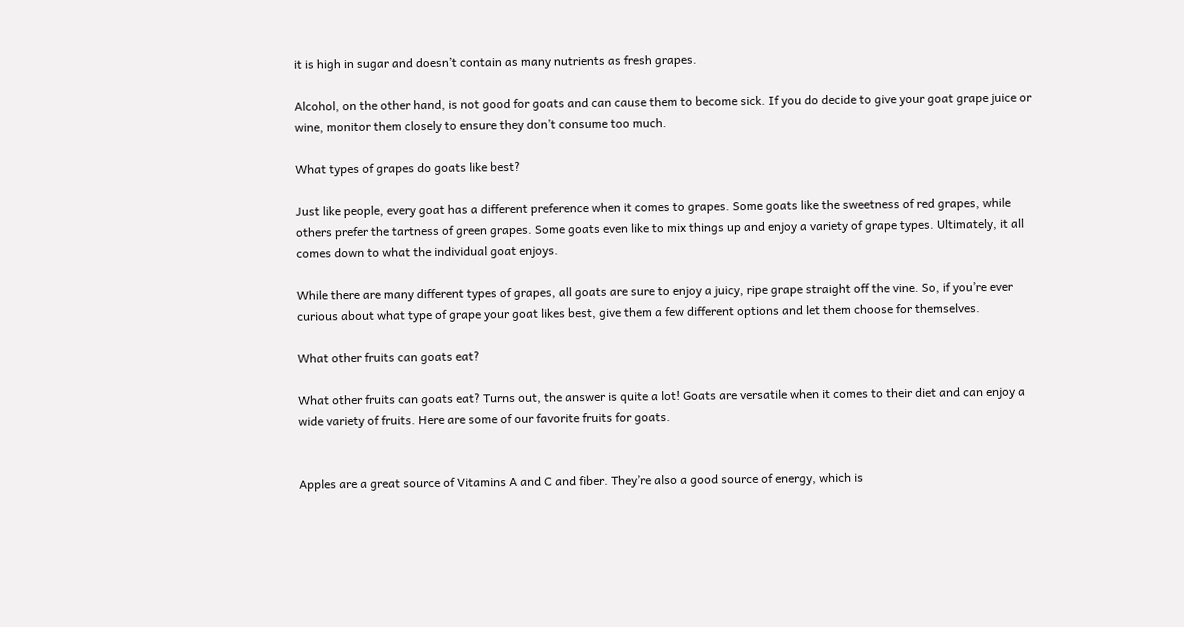it is high in sugar and doesn’t contain as many nutrients as fresh grapes.

Alcohol, on the other hand, is not good for goats and can cause them to become sick. If you do decide to give your goat grape juice or wine, monitor them closely to ensure they don’t consume too much.

What types of grapes do goats like best?

Just like people, every goat has a different preference when it comes to grapes. Some goats like the sweetness of red grapes, while others prefer the tartness of green grapes. Some goats even like to mix things up and enjoy a variety of grape types. Ultimately, it all comes down to what the individual goat enjoys.

While there are many different types of grapes, all goats are sure to enjoy a juicy, ripe grape straight off the vine. So, if you’re ever curious about what type of grape your goat likes best, give them a few different options and let them choose for themselves.

What other fruits can goats eat?

What other fruits can goats eat? Turns out, the answer is quite a lot! Goats are versatile when it comes to their diet and can enjoy a wide variety of fruits. Here are some of our favorite fruits for goats.


Apples are a great source of Vitamins A and C and fiber. They’re also a good source of energy, which is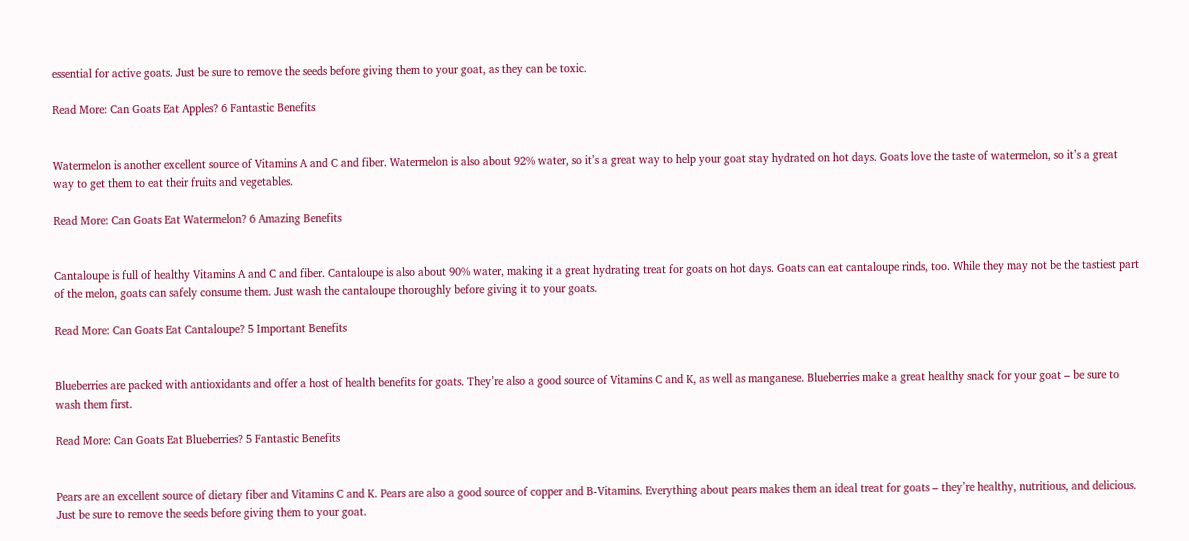essential for active goats. Just be sure to remove the seeds before giving them to your goat, as they can be toxic.

Read More: Can Goats Eat Apples? 6 Fantastic Benefits


Watermelon is another excellent source of Vitamins A and C and fiber. Watermelon is also about 92% water, so it’s a great way to help your goat stay hydrated on hot days. Goats love the taste of watermelon, so it’s a great way to get them to eat their fruits and vegetables.

Read More: Can Goats Eat Watermelon? 6 Amazing Benefits


Cantaloupe is full of healthy Vitamins A and C and fiber. Cantaloupe is also about 90% water, making it a great hydrating treat for goats on hot days. Goats can eat cantaloupe rinds, too. While they may not be the tastiest part of the melon, goats can safely consume them. Just wash the cantaloupe thoroughly before giving it to your goats.

Read More: Can Goats Eat Cantaloupe? 5 Important Benefits


Blueberries are packed with antioxidants and offer a host of health benefits for goats. They’re also a good source of Vitamins C and K, as well as manganese. Blueberries make a great healthy snack for your goat – be sure to wash them first.

Read More: Can Goats Eat Blueberries? 5 Fantastic Benefits


Pears are an excellent source of dietary fiber and Vitamins C and K. Pears are also a good source of copper and B-Vitamins. Everything about pears makes them an ideal treat for goats – they’re healthy, nutritious, and delicious. Just be sure to remove the seeds before giving them to your goat.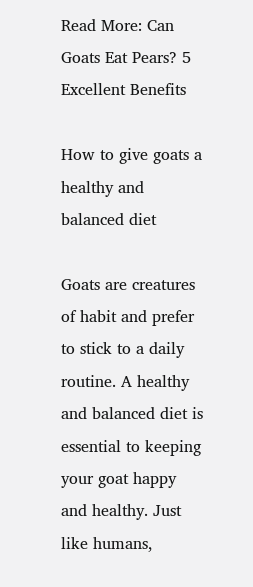Read More: Can Goats Eat Pears? 5 Excellent Benefits

How to give goats a healthy and balanced diet

Goats are creatures of habit and prefer to stick to a daily routine. A healthy and balanced diet is essential to keeping your goat happy and healthy. Just like humans,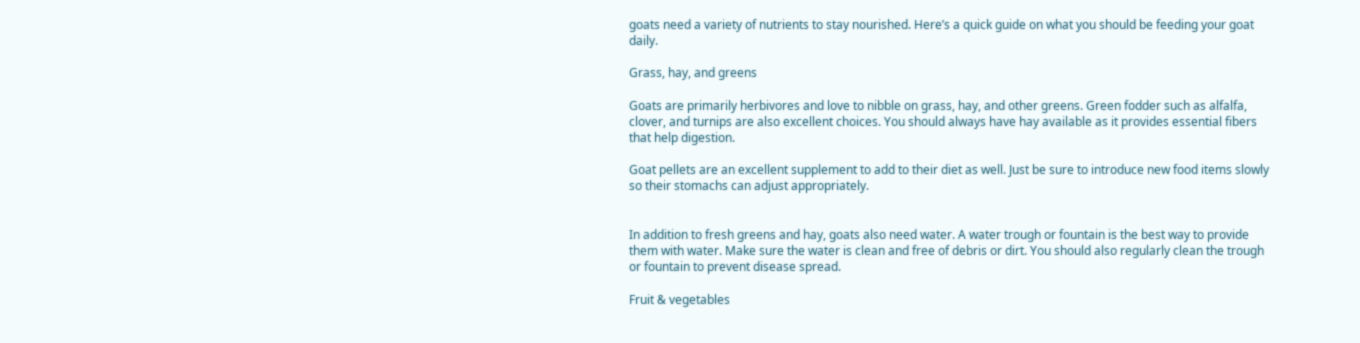goats need a variety of nutrients to stay nourished. Here’s a quick guide on what you should be feeding your goat daily.

Grass, hay, and greens

Goats are primarily herbivores and love to nibble on grass, hay, and other greens. Green fodder such as alfalfa, clover, and turnips are also excellent choices. You should always have hay available as it provides essential fibers that help digestion.

Goat pellets are an excellent supplement to add to their diet as well. Just be sure to introduce new food items slowly so their stomachs can adjust appropriately.


In addition to fresh greens and hay, goats also need water. A water trough or fountain is the best way to provide them with water. Make sure the water is clean and free of debris or dirt. You should also regularly clean the trough or fountain to prevent disease spread.

Fruit & vegetables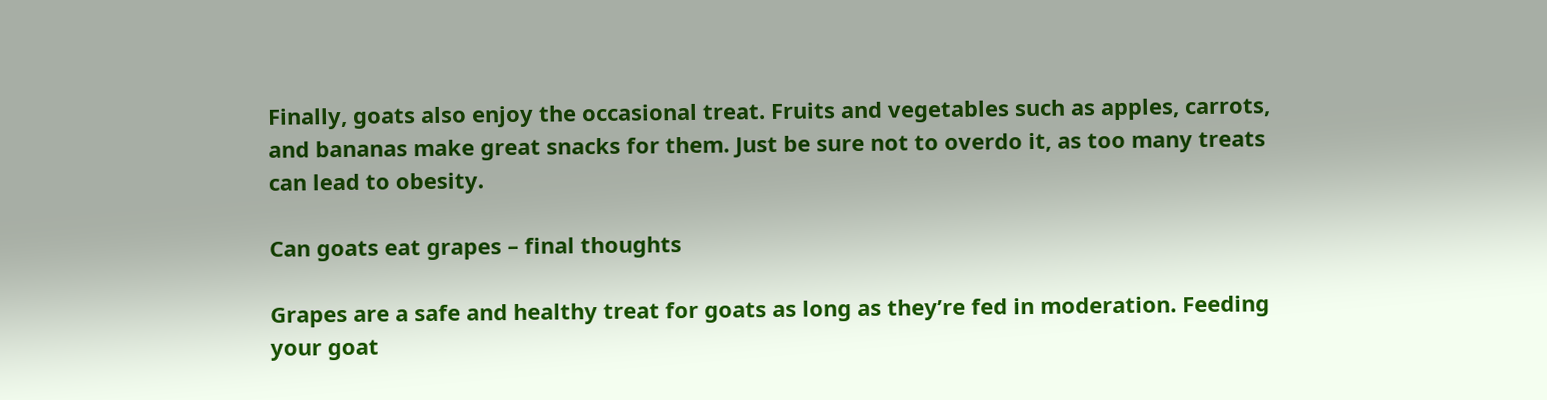Finally, goats also enjoy the occasional treat. Fruits and vegetables such as apples, carrots, and bananas make great snacks for them. Just be sure not to overdo it, as too many treats can lead to obesity.

Can goats eat grapes – final thoughts

Grapes are a safe and healthy treat for goats as long as they’re fed in moderation. Feeding your goat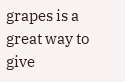grapes is a great way to give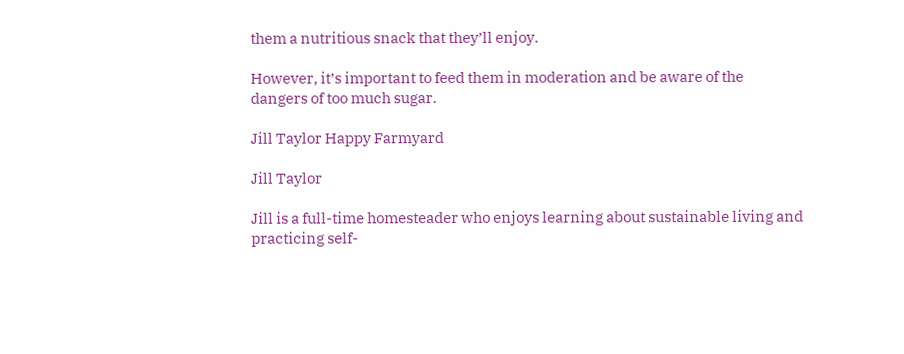them a nutritious snack that they’ll enjoy.

However, it’s important to feed them in moderation and be aware of the dangers of too much sugar.

Jill Taylor Happy Farmyard

Jill Taylor

Jill is a full-time homesteader who enjoys learning about sustainable living and practicing self-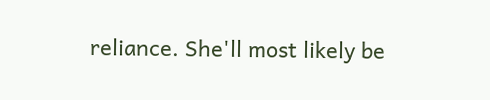reliance. She'll most likely be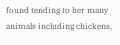found tending to her many animals including chickens,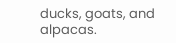ducks, goats, and alpacas.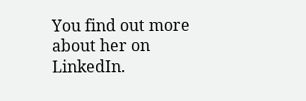You find out more about her on LinkedIn.